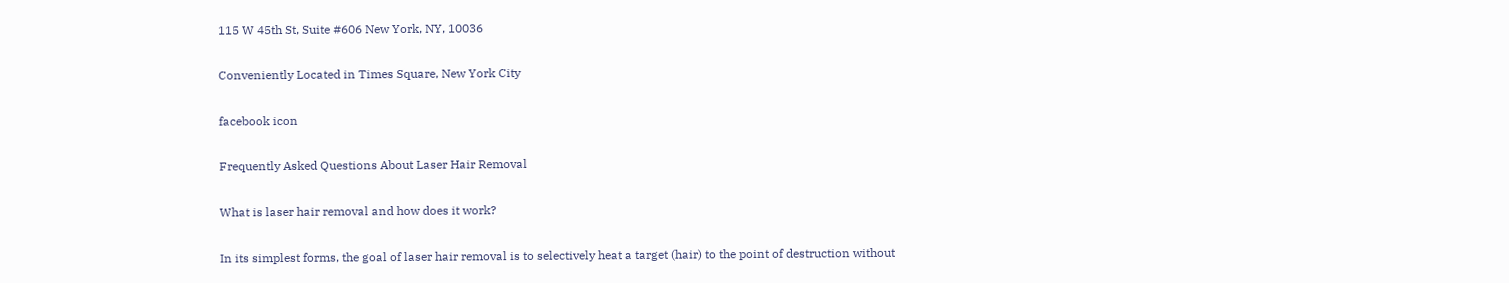115 W 45th St, Suite #606 New York, NY, 10036

Conveniently Located in Times Square, New York City

facebook icon

Frequently Asked Questions About Laser Hair Removal

What is laser hair removal and how does it work?

In its simplest forms, the goal of laser hair removal is to selectively heat a target (hair) to the point of destruction without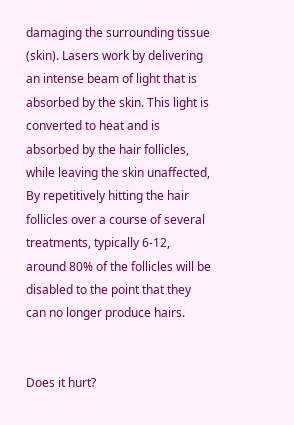damaging the surrounding tissue (skin). Lasers work by delivering an intense beam of light that is absorbed by the skin. This light is converted to heat and is absorbed by the hair follicles, while leaving the skin unaffected, By repetitively hitting the hair follicles over a course of several treatments, typically 6-12, around 80% of the follicles will be disabled to the point that they can no longer produce hairs.


Does it hurt?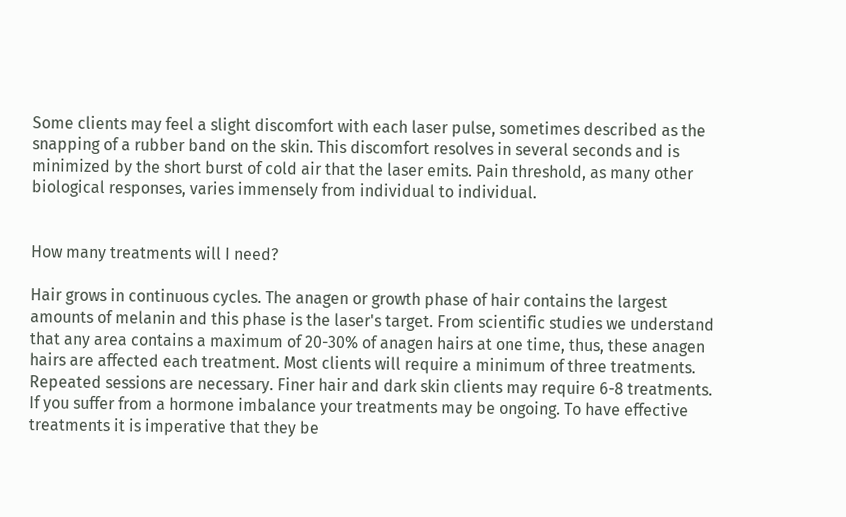Some clients may feel a slight discomfort with each laser pulse, sometimes described as the snapping of a rubber band on the skin. This discomfort resolves in several seconds and is minimized by the short burst of cold air that the laser emits. Pain threshold, as many other biological responses, varies immensely from individual to individual.


How many treatments will I need?

Hair grows in continuous cycles. The anagen or growth phase of hair contains the largest amounts of melanin and this phase is the laser's target. From scientific studies we understand that any area contains a maximum of 20-30% of anagen hairs at one time, thus, these anagen hairs are affected each treatment. Most clients will require a minimum of three treatments. Repeated sessions are necessary. Finer hair and dark skin clients may require 6-8 treatments. If you suffer from a hormone imbalance your treatments may be ongoing. To have effective treatments it is imperative that they be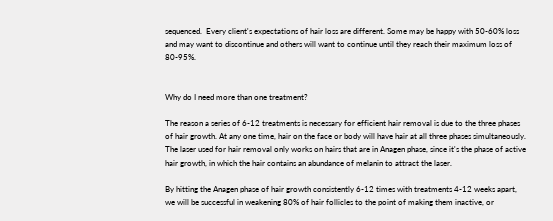sequenced.  Every client's expectations of hair loss are different. Some may be happy with 50-60% loss and may want to discontinue and others will want to continue until they reach their maximum loss of 80-95%.


Why do I need more than one treatment?

The reason a series of 6-12 treatments is necessary for efficient hair removal is due to the three phases of hair growth. At any one time, hair on the face or body will have hair at all three phases simultaneously. The laser used for hair removal only works on hairs that are in Anagen phase, since it's the phase of active hair growth, in which the hair contains an abundance of melanin to attract the laser.

By hitting the Anagen phase of hair growth consistently 6-12 times with treatments 4-12 weeks apart, we will be successful in weakening 80% of hair follicles to the point of making them inactive, or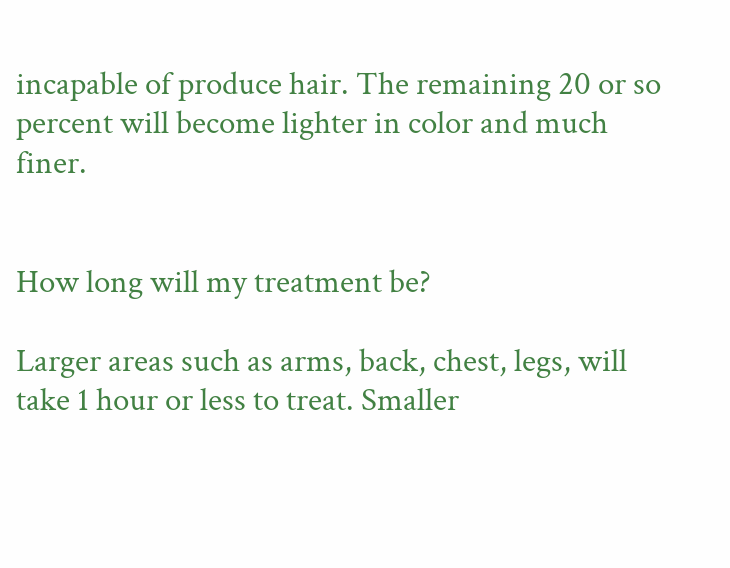incapable of produce hair. The remaining 20 or so percent will become lighter in color and much finer.


How long will my treatment be?

Larger areas such as arms, back, chest, legs, will take 1 hour or less to treat. Smaller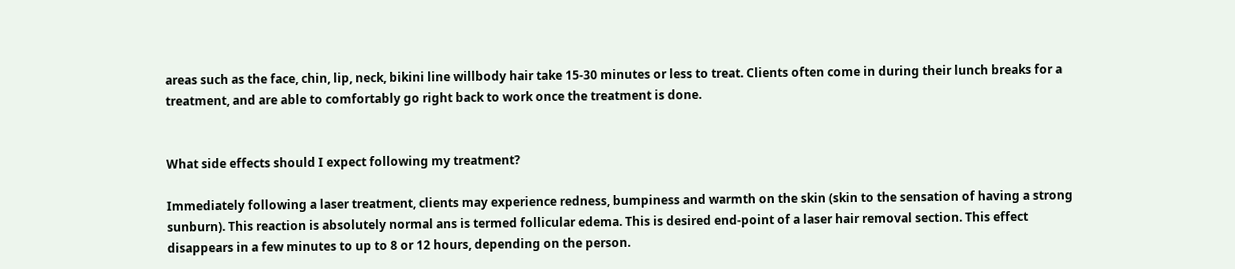areas such as the face, chin, lip, neck, bikini line willbody hair take 15-30 minutes or less to treat. Clients often come in during their lunch breaks for a treatment, and are able to comfortably go right back to work once the treatment is done.


What side effects should I expect following my treatment?

Immediately following a laser treatment, clients may experience redness, bumpiness and warmth on the skin (skin to the sensation of having a strong sunburn). This reaction is absolutely normal ans is termed follicular edema. This is desired end-point of a laser hair removal section. This effect disappears in a few minutes to up to 8 or 12 hours, depending on the person.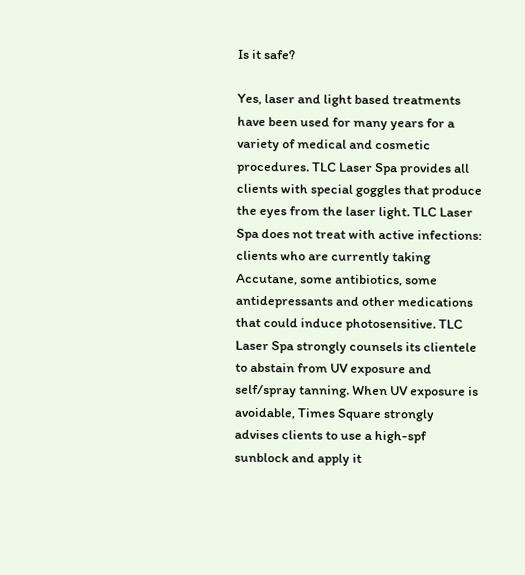Is it safe?

Yes, laser and light based treatments have been used for many years for a variety of medical and cosmetic procedures. TLC Laser Spa provides all clients with special goggles that produce the eyes from the laser light. TLC Laser Spa does not treat with active infections: clients who are currently taking Accutane, some antibiotics, some antidepressants and other medications that could induce photosensitive. TLC Laser Spa strongly counsels its clientele to abstain from UV exposure and self/spray tanning. When UV exposure is avoidable, Times Square strongly advises clients to use a high-spf sunblock and apply it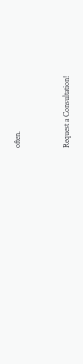often.


Request a Consultation!